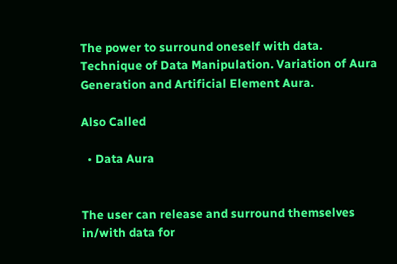The power to surround oneself with data. Technique of Data Manipulation. Variation of Aura Generation and Artificial Element Aura.

Also Called

  • Data Aura


The user can release and surround themselves in/with data for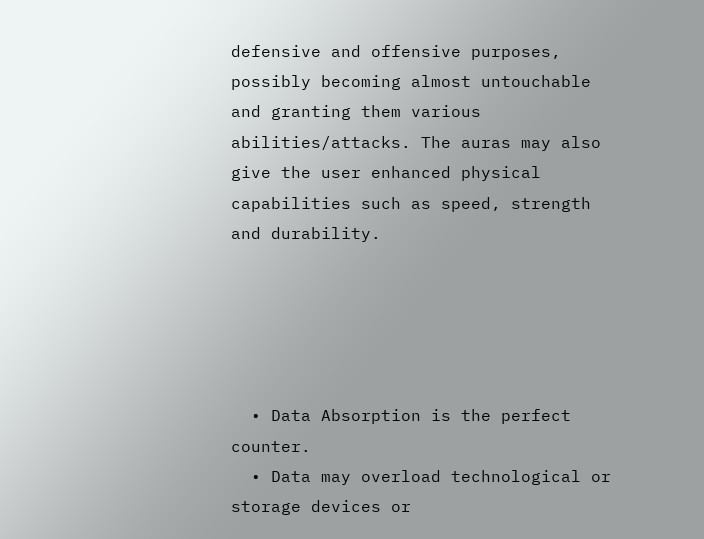defensive and offensive purposes, possibly becoming almost untouchable and granting them various abilities/attacks. The auras may also give the user enhanced physical capabilities such as speed, strength and durability.





  • Data Absorption is the perfect counter.
  • Data may overload technological or storage devices or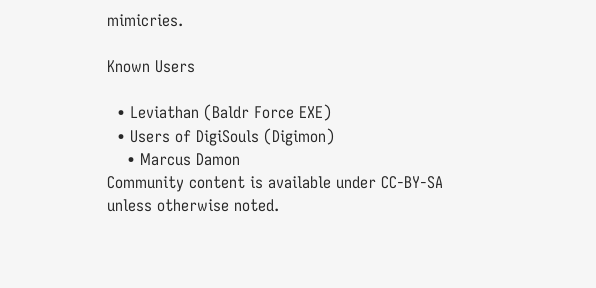mimicries.

Known Users

  • Leviathan (Baldr Force EXE)
  • Users of DigiSouls (Digimon)
    • Marcus Damon
Community content is available under CC-BY-SA unless otherwise noted.